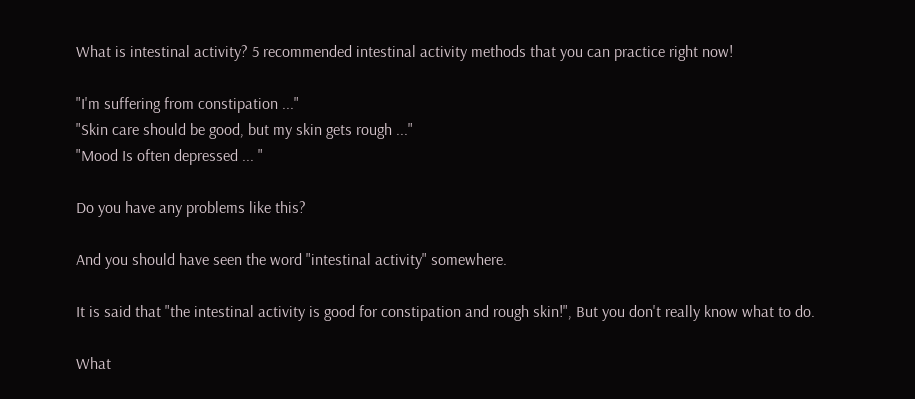What is intestinal activity? 5 recommended intestinal activity methods that you can practice right now!

"I'm suffering from constipation ..."
"Skin care should be good, but my skin gets rough ..."
"Mood Is often depressed ... "

Do you have any problems like this?

And you should have seen the word "intestinal activity" somewhere.

It is said that "the intestinal activity is good for constipation and rough skin!", But you don't really know what to do.

What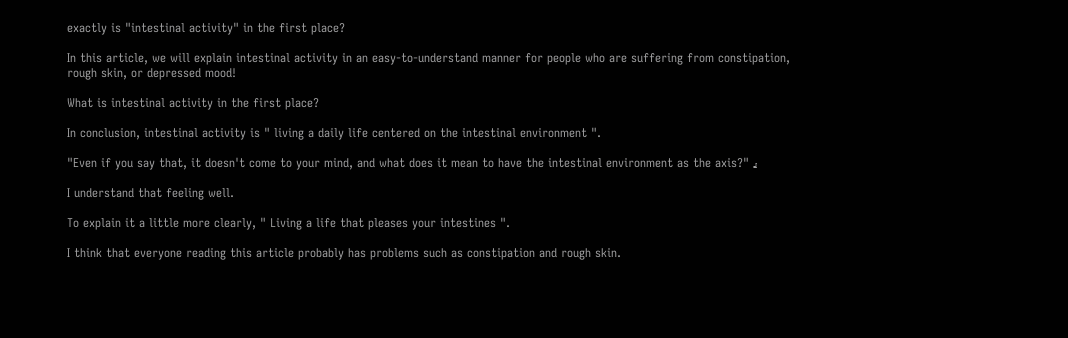exactly is "intestinal activity" in the first place?

In this article, we will explain intestinal activity in an easy-to-understand manner for people who are suffering from constipation, rough skin, or depressed mood!

What is intestinal activity in the first place?

In conclusion, intestinal activity is " living a daily life centered on the intestinal environment ".

"Even if you say that, it doesn't come to your mind, and what does it mean to have the intestinal environment as the axis?" 』

I understand that feeling well.

To explain it a little more clearly, " Living a life that pleases your intestines ".

I think that everyone reading this article probably has problems such as constipation and rough skin.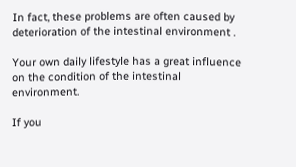In fact, these problems are often caused by deterioration of the intestinal environment .

Your own daily lifestyle has a great influence on the condition of the intestinal environment.

If you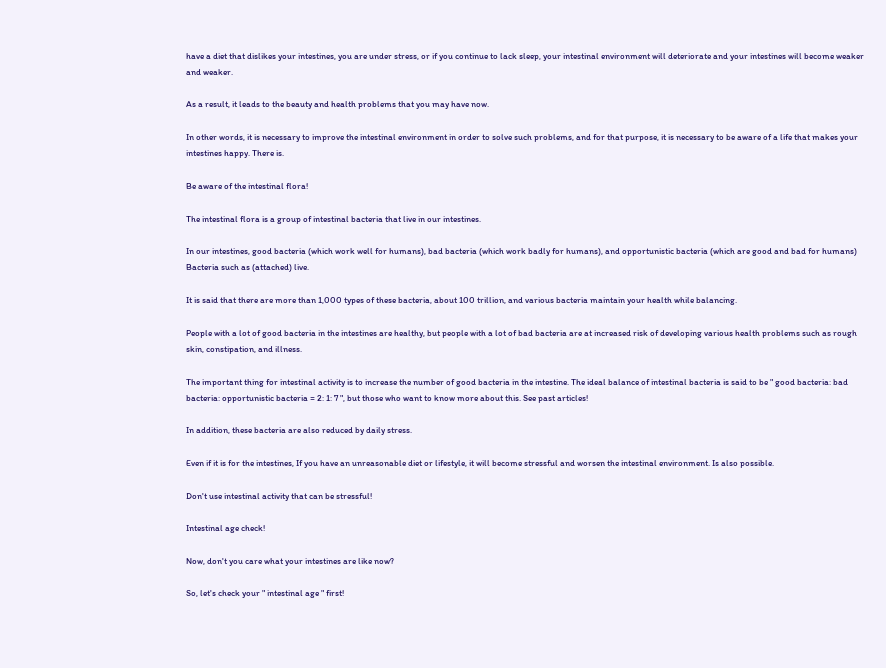have a diet that dislikes your intestines, you are under stress, or if you continue to lack sleep, your intestinal environment will deteriorate and your intestines will become weaker and weaker.

As a result, it leads to the beauty and health problems that you may have now.

In other words, it is necessary to improve the intestinal environment in order to solve such problems, and for that purpose, it is necessary to be aware of a life that makes your intestines happy. There is.

Be aware of the intestinal flora!

The intestinal flora is a group of intestinal bacteria that live in our intestines.

In our intestines, good bacteria (which work well for humans), bad bacteria (which work badly for humans), and opportunistic bacteria (which are good and bad for humans) Bacteria such as (attached) live.

It is said that there are more than 1,000 types of these bacteria, about 100 trillion, and various bacteria maintain your health while balancing.

People with a lot of good bacteria in the intestines are healthy, but people with a lot of bad bacteria are at increased risk of developing various health problems such as rough skin, constipation, and illness.

The important thing for intestinal activity is to increase the number of good bacteria in the intestine. The ideal balance of intestinal bacteria is said to be " good bacteria: bad bacteria: opportunistic bacteria = 2: 1: 7 ", but those who want to know more about this. See past articles!

In addition, these bacteria are also reduced by daily stress.

Even if it is for the intestines, If you have an unreasonable diet or lifestyle, it will become stressful and worsen the intestinal environment. Is also possible.

Don't use intestinal activity that can be stressful!

Intestinal age check!

Now, don't you care what your intestines are like now?

So, let's check your " intestinal age " first!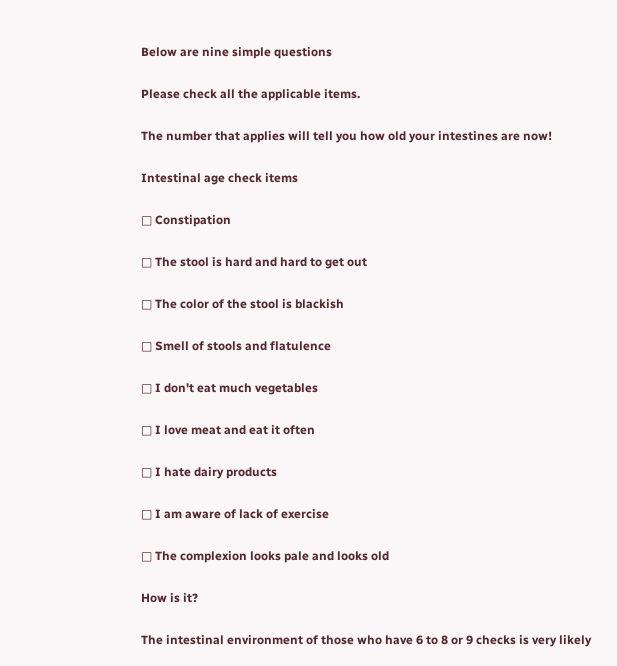Below are nine simple questions

Please check all the applicable items.

The number that applies will tell you how old your intestines are now!

Intestinal age check items

□ Constipation

□ The stool is hard and hard to get out

□ The color of the stool is blackish

□ Smell of stools and flatulence

□ I don't eat much vegetables

□ I love meat and eat it often

□ I hate dairy products

□ I am aware of lack of exercise

□ The complexion looks pale and looks old

How is it?

The intestinal environment of those who have 6 to 8 or 9 checks is very likely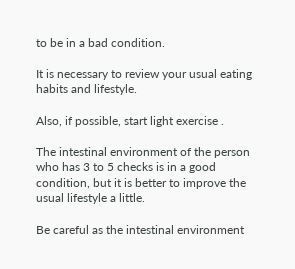to be in a bad condition.

It is necessary to review your usual eating habits and lifestyle.

Also, if possible, start light exercise .

The intestinal environment of the person who has 3 to 5 checks is in a good condition, but it is better to improve the usual lifestyle a little.

Be careful as the intestinal environment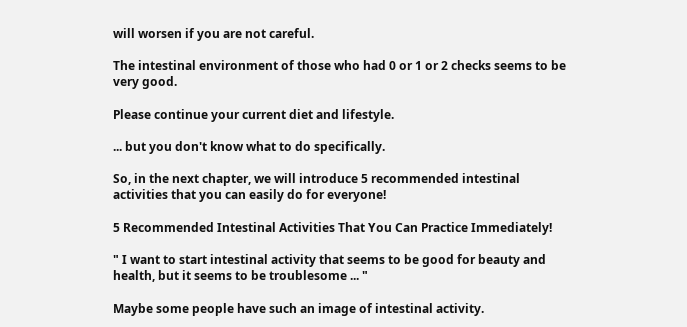will worsen if you are not careful.

The intestinal environment of those who had 0 or 1 or 2 checks seems to be very good.

Please continue your current diet and lifestyle.

... but you don't know what to do specifically.

So, in the next chapter, we will introduce 5 recommended intestinal activities that you can easily do for everyone!

5 Recommended Intestinal Activities That You Can Practice Immediately!

" I want to start intestinal activity that seems to be good for beauty and health, but it seems to be troublesome ... "

Maybe some people have such an image of intestinal activity.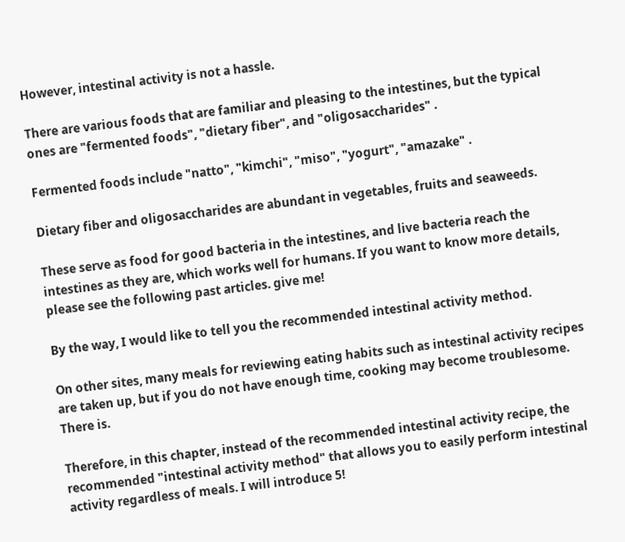However, intestinal activity is not a hassle.

There are various foods that are familiar and pleasing to the intestines, but the typical ones are "fermented foods", "dietary fiber", and "oligosaccharides" .

Fermented foods include "natto", "kimchi", "miso", "yogurt", "amazake" .

Dietary fiber and oligosaccharides are abundant in vegetables, fruits and seaweeds.

These serve as food for good bacteria in the intestines, and live bacteria reach the intestines as they are, which works well for humans. If you want to know more details, please see the following past articles. give me!

By the way, I would like to tell you the recommended intestinal activity method.

On other sites, many meals for reviewing eating habits such as intestinal activity recipes are taken up, but if you do not have enough time, cooking may become troublesome. There is.

Therefore, in this chapter, instead of the recommended intestinal activity recipe, the recommended "intestinal activity method" that allows you to easily perform intestinal activity regardless of meals. I will introduce 5!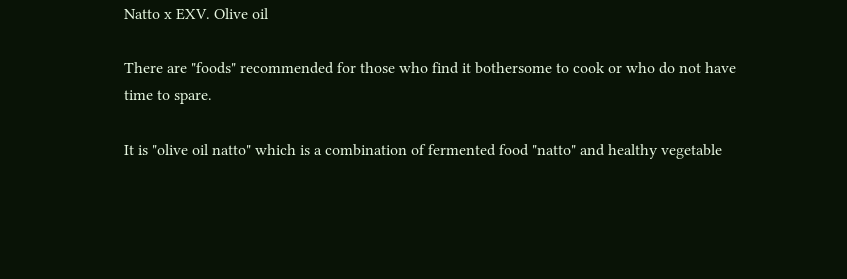Natto x EXV. Olive oil

There are "foods" recommended for those who find it bothersome to cook or who do not have time to spare.

It is "olive oil natto" which is a combination of fermented food "natto" and healthy vegetable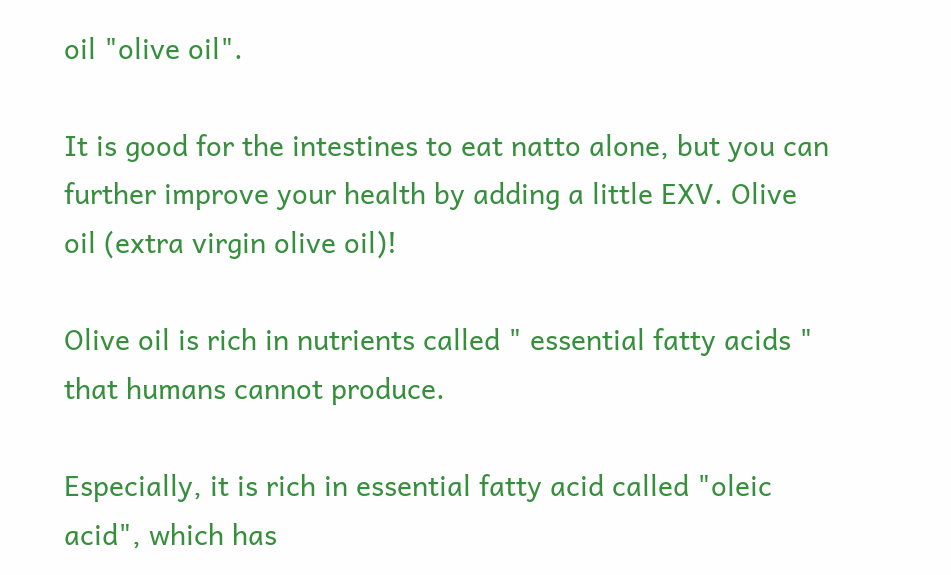oil "olive oil".

It is good for the intestines to eat natto alone, but you can further improve your health by adding a little EXV. Olive oil (extra virgin olive oil)!

Olive oil is rich in nutrients called " essential fatty acids " that humans cannot produce.

Especially, it is rich in essential fatty acid called "oleic acid", which has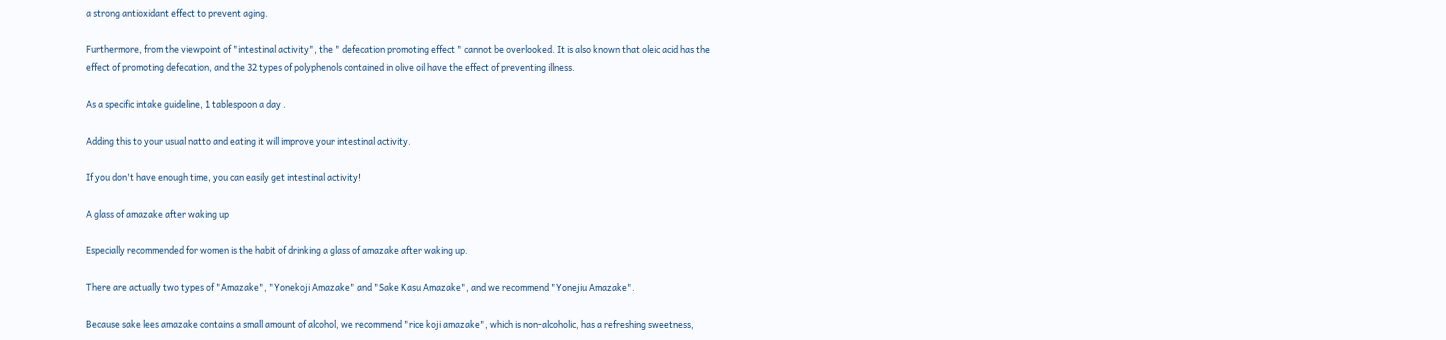a strong antioxidant effect to prevent aging.

Furthermore, from the viewpoint of "intestinal activity", the " defecation promoting effect " cannot be overlooked. It is also known that oleic acid has the effect of promoting defecation, and the 32 types of polyphenols contained in olive oil have the effect of preventing illness.

As a specific intake guideline, 1 tablespoon a day .

Adding this to your usual natto and eating it will improve your intestinal activity.

If you don't have enough time, you can easily get intestinal activity!

A glass of amazake after waking up

Especially recommended for women is the habit of drinking a glass of amazake after waking up.

There are actually two types of "Amazake", "Yonekoji Amazake" and "Sake Kasu Amazake", and we recommend "Yonejiu Amazake".

Because sake lees amazake contains a small amount of alcohol, we recommend "rice koji amazake", which is non-alcoholic, has a refreshing sweetness,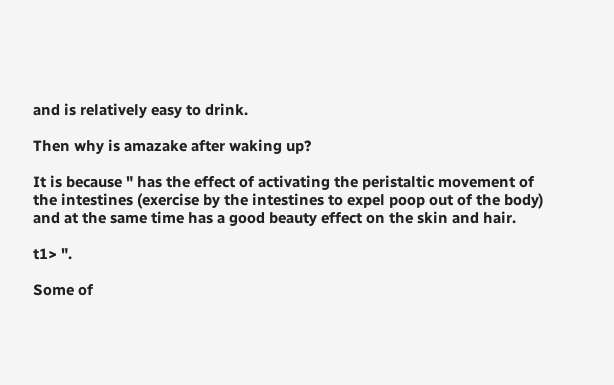and is relatively easy to drink.

Then why is amazake after waking up?

It is because " has the effect of activating the peristaltic movement of the intestines (exercise by the intestines to expel poop out of the body) and at the same time has a good beauty effect on the skin and hair.

t1> ".

Some of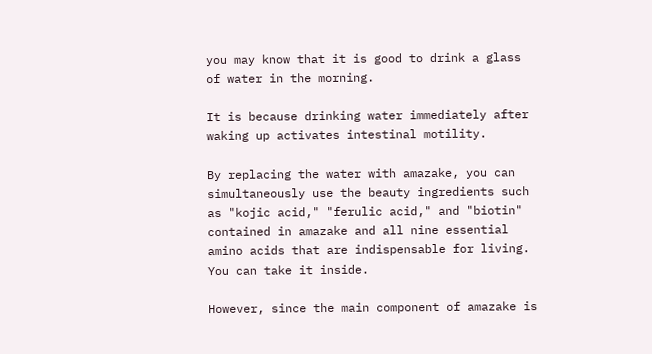you may know that it is good to drink a glass of water in the morning.

It is because drinking water immediately after waking up activates intestinal motility.

By replacing the water with amazake, you can simultaneously use the beauty ingredients such as "kojic acid," "ferulic acid," and "biotin" contained in amazake and all nine essential amino acids that are indispensable for living. You can take it inside.

However, since the main component of amazake is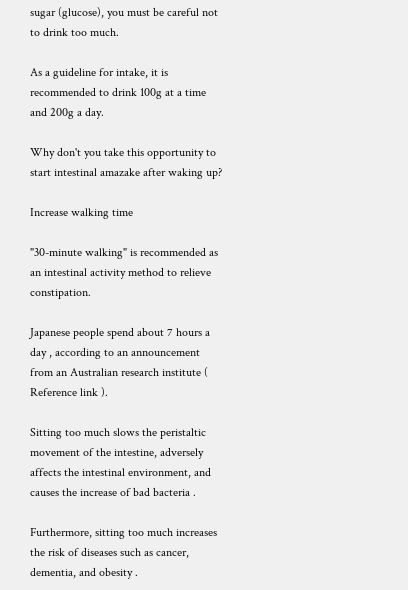sugar (glucose), you must be careful not to drink too much.

As a guideline for intake, it is recommended to drink 100g at a time and 200g a day.

Why don't you take this opportunity to start intestinal amazake after waking up?

Increase walking time

"30-minute walking" is recommended as an intestinal activity method to relieve constipation.

Japanese people spend about 7 hours a day , according to an announcement from an Australian research institute ( Reference link ).

Sitting too much slows the peristaltic movement of the intestine, adversely affects the intestinal environment, and causes the increase of bad bacteria .

Furthermore, sitting too much increases the risk of diseases such as cancer, dementia, and obesity .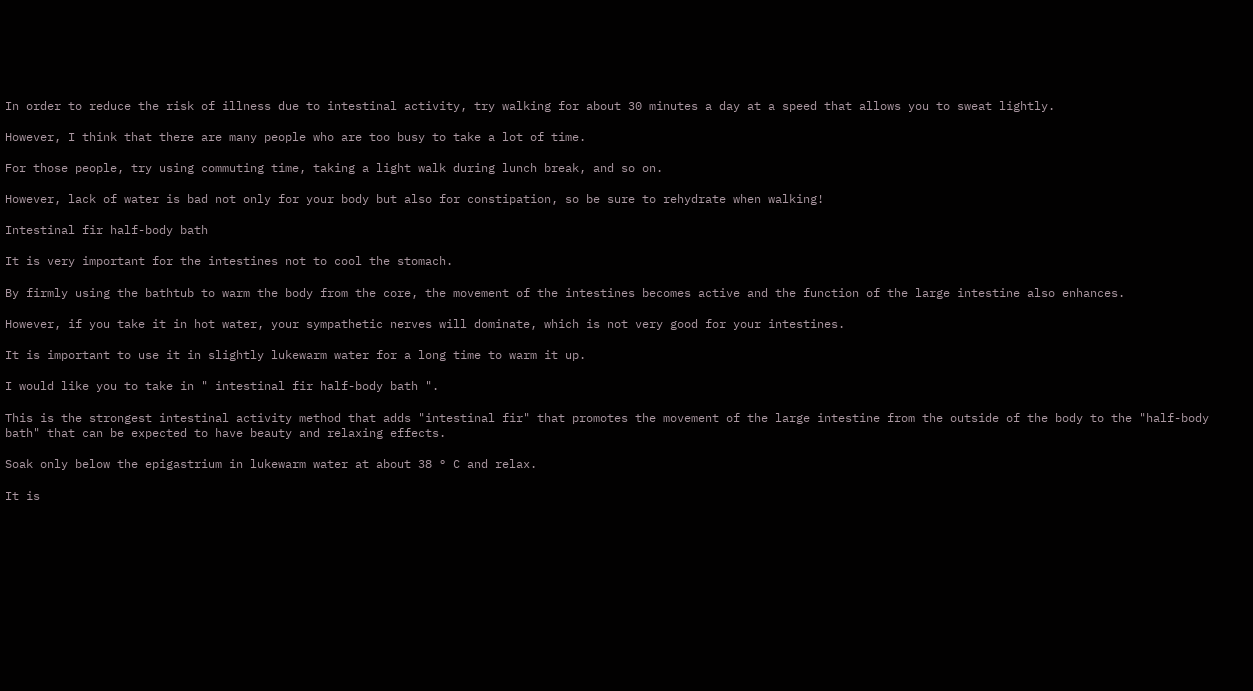In order to reduce the risk of illness due to intestinal activity, try walking for about 30 minutes a day at a speed that allows you to sweat lightly.

However, I think that there are many people who are too busy to take a lot of time.

For those people, try using commuting time, taking a light walk during lunch break, and so on.

However, lack of water is bad not only for your body but also for constipation, so be sure to rehydrate when walking!

Intestinal fir half-body bath

It is very important for the intestines not to cool the stomach.

By firmly using the bathtub to warm the body from the core, the movement of the intestines becomes active and the function of the large intestine also enhances.

However, if you take it in hot water, your sympathetic nerves will dominate, which is not very good for your intestines.

It is important to use it in slightly lukewarm water for a long time to warm it up.

I would like you to take in " intestinal fir half-body bath ".

This is the strongest intestinal activity method that adds "intestinal fir" that promotes the movement of the large intestine from the outside of the body to the "half-body bath" that can be expected to have beauty and relaxing effects.

Soak only below the epigastrium in lukewarm water at about 38 ° C and relax.

It is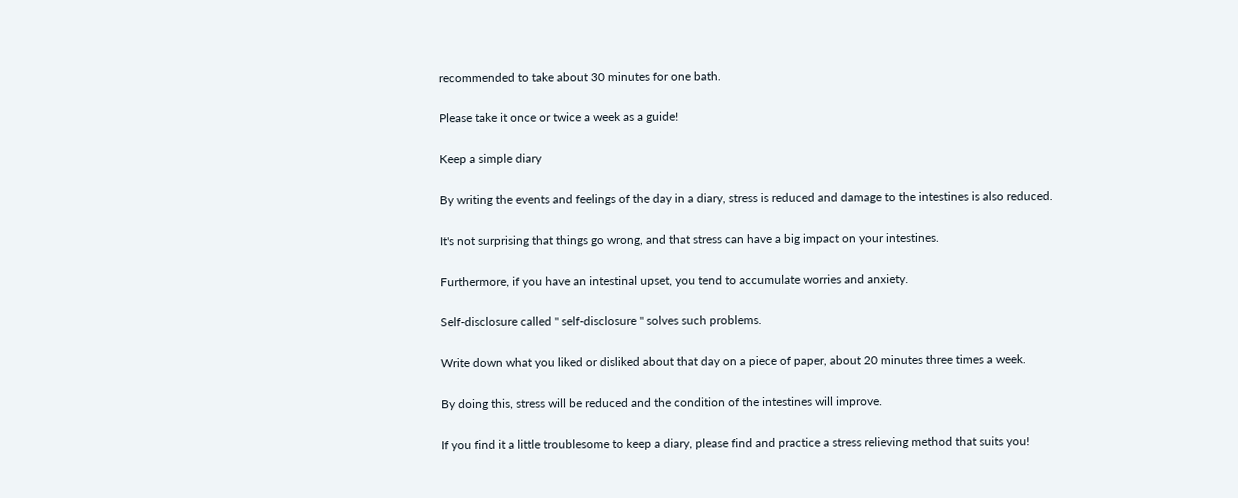recommended to take about 30 minutes for one bath.

Please take it once or twice a week as a guide!

Keep a simple diary

By writing the events and feelings of the day in a diary, stress is reduced and damage to the intestines is also reduced.

It's not surprising that things go wrong, and that stress can have a big impact on your intestines.

Furthermore, if you have an intestinal upset, you tend to accumulate worries and anxiety.

Self-disclosure called " self-disclosure " solves such problems.

Write down what you liked or disliked about that day on a piece of paper, about 20 minutes three times a week.

By doing this, stress will be reduced and the condition of the intestines will improve.

If you find it a little troublesome to keep a diary, please find and practice a stress relieving method that suits you!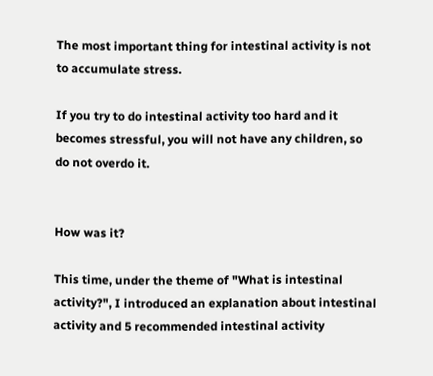The most important thing for intestinal activity is not to accumulate stress.

If you try to do intestinal activity too hard and it becomes stressful, you will not have any children, so do not overdo it.


How was it?

This time, under the theme of "What is intestinal activity?", I introduced an explanation about intestinal activity and 5 recommended intestinal activity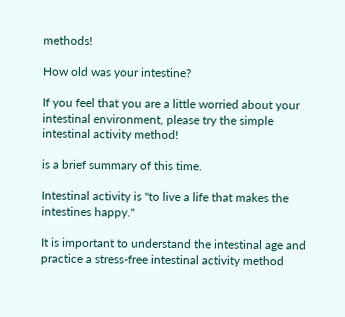methods!

How old was your intestine?

If you feel that you are a little worried about your intestinal environment, please try the simple intestinal activity method!

is a brief summary of this time.

Intestinal activity is "to live a life that makes the intestines happy."

It is important to understand the intestinal age and practice a stress-free intestinal activity method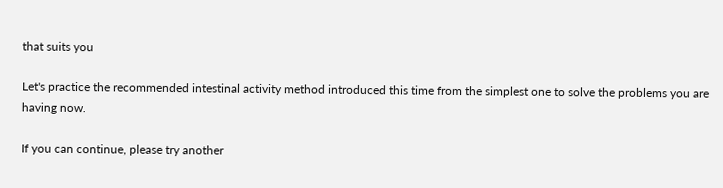that suits you

Let's practice the recommended intestinal activity method introduced this time from the simplest one to solve the problems you are having now.

If you can continue, please try another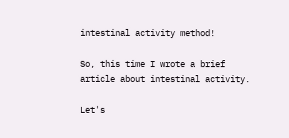intestinal activity method!

So, this time I wrote a brief article about intestinal activity.

Let's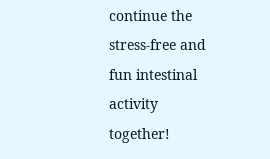continue the stress-free and fun intestinal activity together!